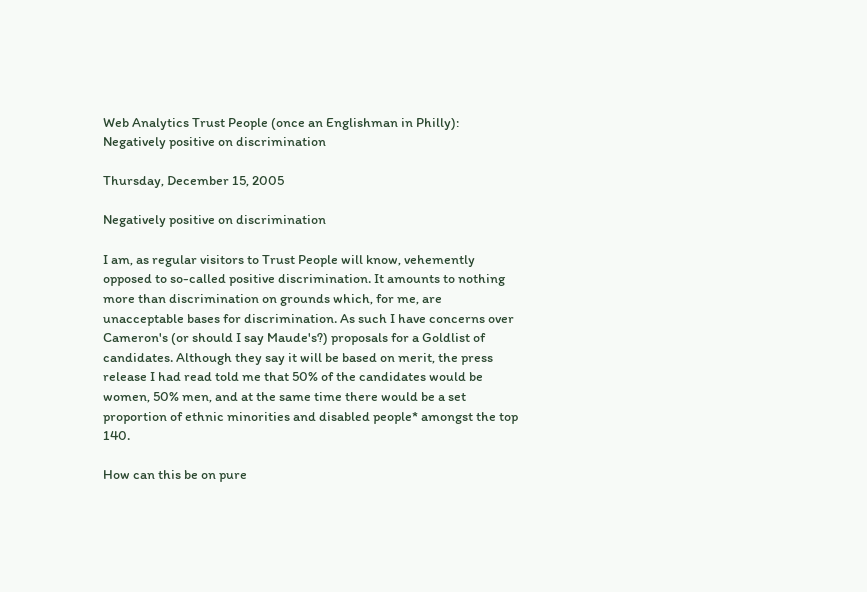Web Analytics Trust People (once an Englishman in Philly): Negatively positive on discrimination

Thursday, December 15, 2005

Negatively positive on discrimination

I am, as regular visitors to Trust People will know, vehemently opposed to so-called positive discrimination. It amounts to nothing more than discrimination on grounds which, for me, are unacceptable bases for discrimination. As such I have concerns over Cameron's (or should I say Maude's?) proposals for a Goldlist of candidates. Although they say it will be based on merit, the press release I had read told me that 50% of the candidates would be women, 50% men, and at the same time there would be a set proportion of ethnic minorities and disabled people* amongst the top 140.

How can this be on pure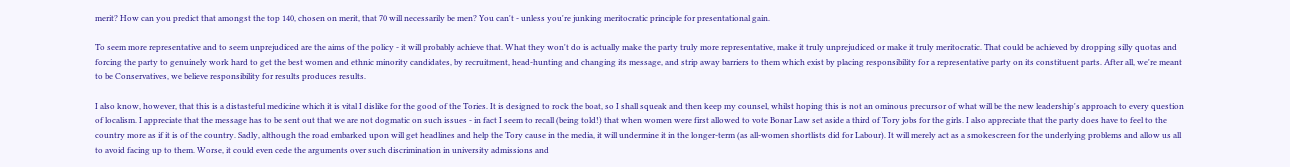merit? How can you predict that amongst the top 140, chosen on merit, that 70 will necessarily be men? You can't - unless you're junking meritocratic principle for presentational gain.

To seem more representative and to seem unprejudiced are the aims of the policy - it will probably achieve that. What they won't do is actually make the party truly more representative, make it truly unprejudiced or make it truly meritocratic. That could be achieved by dropping silly quotas and forcing the party to genuinely work hard to get the best women and ethnic minority candidates, by recruitment, head-hunting and changing its message, and strip away barriers to them which exist by placing responsibility for a representative party on its constituent parts. After all, we're meant to be Conservatives, we believe responsibility for results produces results.

I also know, however, that this is a distasteful medicine which it is vital I dislike for the good of the Tories. It is designed to rock the boat, so I shall squeak and then keep my counsel, whilst hoping this is not an ominous precursor of what will be the new leadership's approach to every question of localism. I appreciate that the message has to be sent out that we are not dogmatic on such issues - in fact I seem to recall (being told!) that when women were first allowed to vote Bonar Law set aside a third of Tory jobs for the girls. I also appreciate that the party does have to feel to the country more as if it is of the country. Sadly, although the road embarked upon will get headlines and help the Tory cause in the media, it will undermine it in the longer-term (as all-women shortlists did for Labour). It will merely act as a smokescreen for the underlying problems and allow us all to avoid facing up to them. Worse, it could even cede the arguments over such discrimination in university admissions and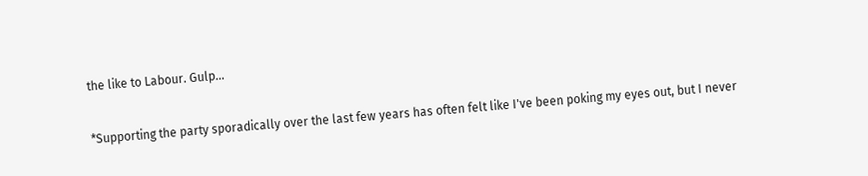the like to Labour. Gulp...

*Supporting the party sporadically over the last few years has often felt like I've been poking my eyes out, but I never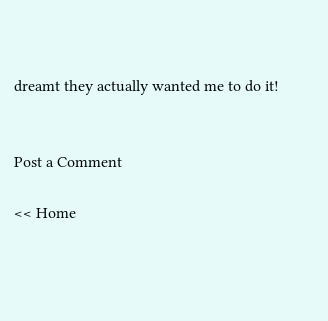dreamt they actually wanted me to do it!


Post a Comment

<< Home